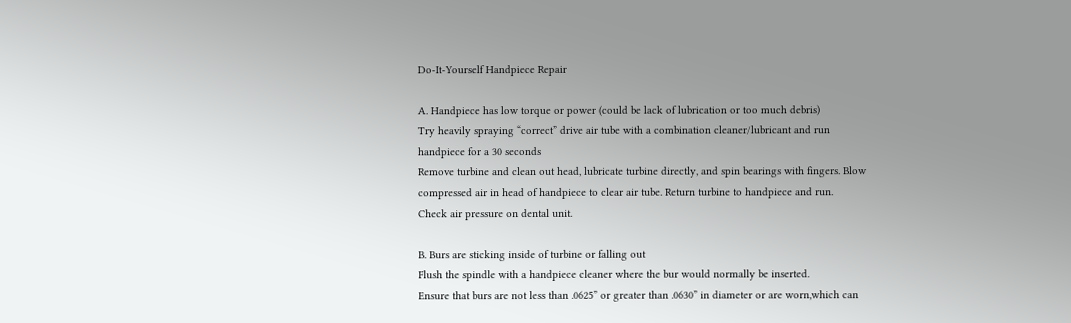Do-It-Yourself Handpiece Repair

A. Handpiece has low torque or power (could be lack of lubrication or too much debris)
Try heavily spraying “correct” drive air tube with a combination cleaner/lubricant and run handpiece for a 30 seconds
Remove turbine and clean out head, lubricate turbine directly, and spin bearings with fingers. Blow compressed air in head of handpiece to clear air tube. Return turbine to handpiece and run.
Check air pressure on dental unit.

B. Burs are sticking inside of turbine or falling out
Flush the spindle with a handpiece cleaner where the bur would normally be inserted.
Ensure that burs are not less than .0625” or greater than .0630” in diameter or are worn,which can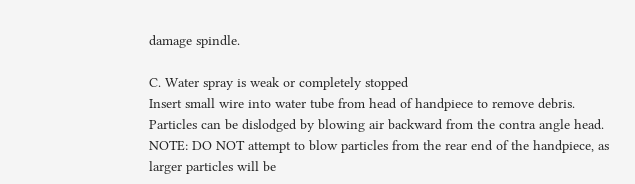damage spindle.

C. Water spray is weak or completely stopped
Insert small wire into water tube from head of handpiece to remove debris. Particles can be dislodged by blowing air backward from the contra angle head. NOTE: DO NOT attempt to blow particles from the rear end of the handpiece, as larger particles will be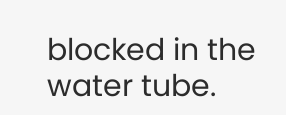blocked in the water tube.